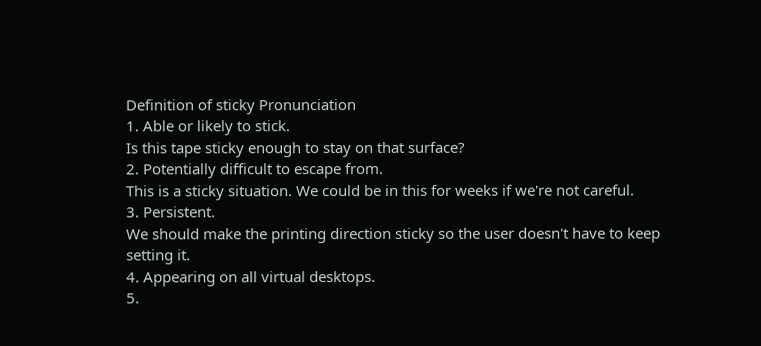Definition of sticky Pronunciation
1. Able or likely to stick.
Is this tape sticky enough to stay on that surface?
2. Potentially difficult to escape from.
This is a sticky situation. We could be in this for weeks if we're not careful.
3. Persistent.
We should make the printing direction sticky so the user doesn't have to keep setting it.
4. Appearing on all virtual desktops.
5.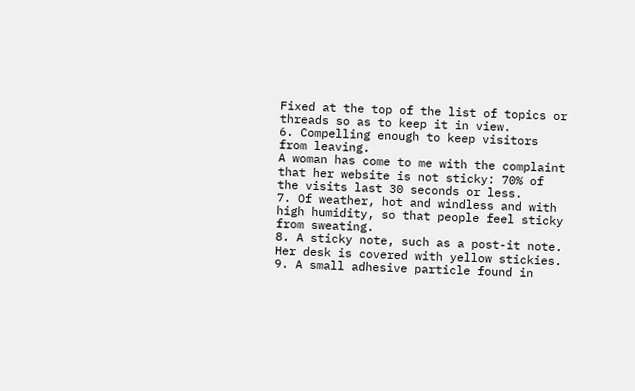Fixed at the top of the list of topics or threads so as to keep it in view.
6. Compelling enough to keep visitors from leaving.
A woman has come to me with the complaint that her website is not sticky: 70% of the visits last 30 seconds or less.
7. Of weather, hot and windless and with high humidity, so that people feel sticky from sweating.
8. A sticky note, such as a post-it note.
Her desk is covered with yellow stickies.
9. A small adhesive particle found in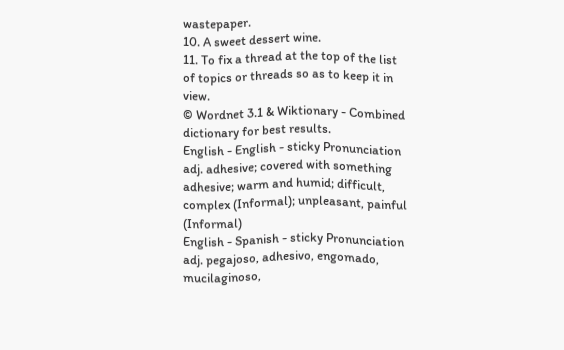wastepaper.
10. A sweet dessert wine.
11. To fix a thread at the top of the list of topics or threads so as to keep it in view.
© Wordnet 3.1 & Wiktionary - Combined dictionary for best results.
English - English - sticky Pronunciation
adj. adhesive; covered with something adhesive; warm and humid; difficult, complex (Informal); unpleasant, painful (Informal)
English - Spanish - sticky Pronunciation
adj. pegajoso, adhesivo, engomado, mucilaginoso,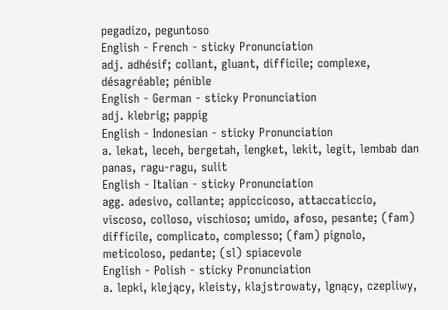pegadizo, peguntoso
English - French - sticky Pronunciation
adj. adhésif; collant, gluant, difficile; complexe, désagréable; pénible
English - German - sticky Pronunciation
adj. klebrig; pappig
English - Indonesian - sticky Pronunciation
a. lekat, leceh, bergetah, lengket, lekit, legit, lembab dan panas, ragu-ragu, sulit
English - Italian - sticky Pronunciation
agg. adesivo, collante; appiccicoso, attaccaticcio, viscoso, colloso, vischioso; umido, afoso, pesante; (fam) difficile, complicato, complesso; (fam) pignolo, meticoloso, pedante; (sl) spiacevole
English - Polish - sticky Pronunciation
a. lepki, klejący, kleisty, klajstrowaty, lgnący, czepliwy,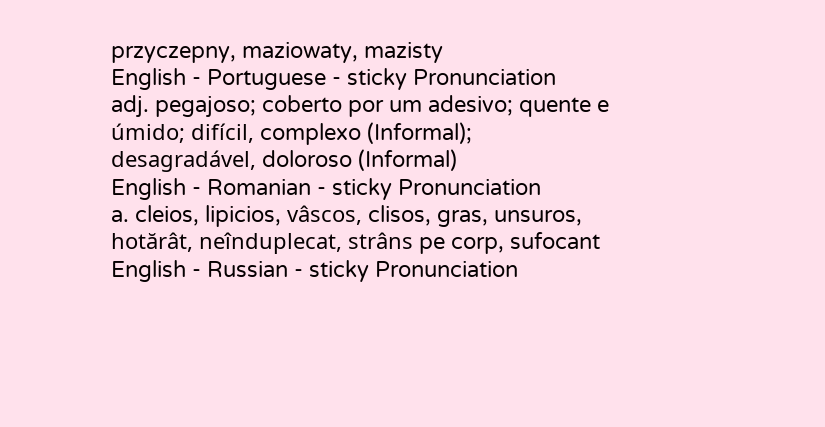przyczepny, maziowaty, mazisty
English - Portuguese - sticky Pronunciation
adj. pegajoso; coberto por um adesivo; quente e úmido; difícil, complexo (Informal); desagradável, doloroso (Informal)
English - Romanian - sticky Pronunciation
a. cleios, lipicios, vâscos, clisos, gras, unsuros, hotărât, neînduplecat, strâns pe corp, sufocant
English - Russian - sticky Pronunciation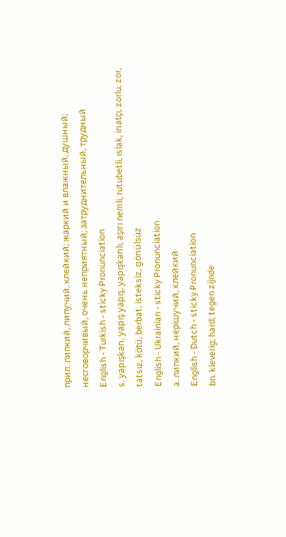прил. липкий, липучий, клейкий; жаркий и влажный, душный; несговорчивый, очень неприятный; затруднительный, трудный
English - Turkish - sticky Pronunciation
s. yapışkan, yapış yapış, yapışkanlı, aşırı nemli, rutubetli, ıslak, inatçı, zorlu, zor, tatsız, kötü, berbat, isteksiz, gönülsüz
English - Ukrainian - sticky Pronunciation
a. липкий, нерішучий, клейкий
English - Dutch - sticky Pronunciation
bn. kleverig; hard; tegen zijnde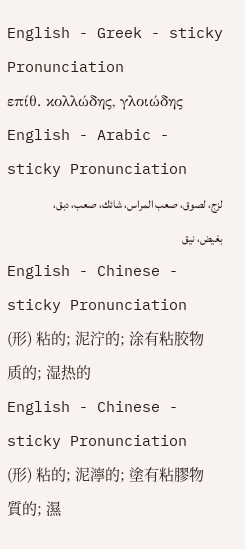English - Greek - sticky Pronunciation
επίθ. κολλώδης, γλοιώδης
English - Arabic - sticky Pronunciation
لزج، لصوق، صعب المراس، شائك، صعب، دبق، بغيض، نيق
English - Chinese - sticky Pronunciation
(形) 粘的; 泥泞的; 涂有粘胶物质的; 湿热的
English - Chinese - sticky Pronunciation
(形) 粘的; 泥濘的; 塗有粘膠物質的; 濕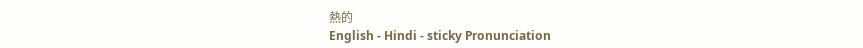熱的
English - Hindi - sticky Pronunciation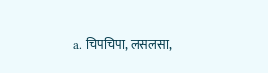a. चिपचिपा, लसलसा,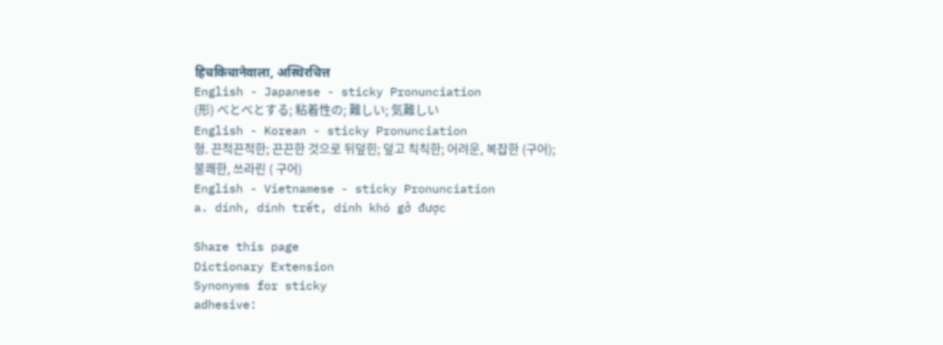हिचकिचानेवाला, अस्थिरचित्त
English - Japanese - sticky Pronunciation
(形) べとべとする; 粘着性の; 難しい; 気難しい
English - Korean - sticky Pronunciation
형. 끈적끈적한; 끈끈한 것으로 뒤덮힌; 덮고 칙칙한; 어려운, 복잡한 (구어); 불쾌한, 쓰라린 ( 구어)
English - Vietnamese - sticky Pronunciation
a. dính, dính trết, dính khó gở được

Share this page
Dictionary Extension
Synonyms for sticky
adhesive: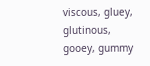viscous, gluey, glutinous, gooey, gummy